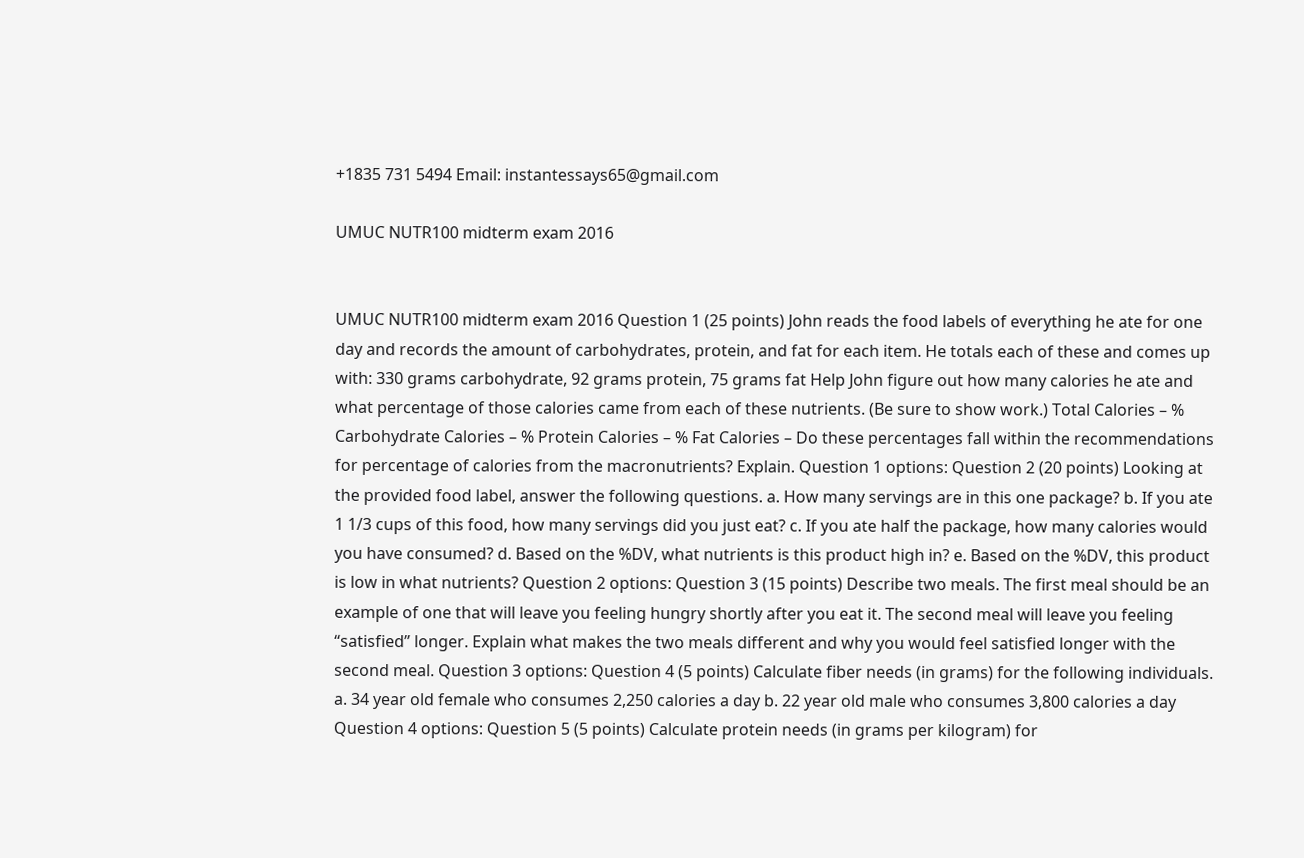+1835 731 5494 Email: instantessays65@gmail.com

UMUC NUTR100 midterm exam 2016


UMUC NUTR100 midterm exam 2016 Question 1 (25 points) John reads the food labels of everything he ate for one day and records the amount of carbohydrates, protein, and fat for each item. He totals each of these and comes up with: 330 grams carbohydrate, 92 grams protein, 75 grams fat Help John figure out how many calories he ate and what percentage of those calories came from each of these nutrients. (Be sure to show work.) Total Calories – % Carbohydrate Calories – % Protein Calories – % Fat Calories – Do these percentages fall within the recommendations for percentage of calories from the macronutrients? Explain. Question 1 options: Question 2 (20 points) Looking at the provided food label, answer the following questions. a. How many servings are in this one package? b. If you ate 1 1/3 cups of this food, how many servings did you just eat? c. If you ate half the package, how many calories would you have consumed? d. Based on the %DV, what nutrients is this product high in? e. Based on the %DV, this product is low in what nutrients? Question 2 options: Question 3 (15 points) Describe two meals. The first meal should be an example of one that will leave you feeling hungry shortly after you eat it. The second meal will leave you feeling “satisfied” longer. Explain what makes the two meals different and why you would feel satisfied longer with the second meal. Question 3 options: Question 4 (5 points) Calculate fiber needs (in grams) for the following individuals. a. 34 year old female who consumes 2,250 calories a day b. 22 year old male who consumes 3,800 calories a day Question 4 options: Question 5 (5 points) Calculate protein needs (in grams per kilogram) for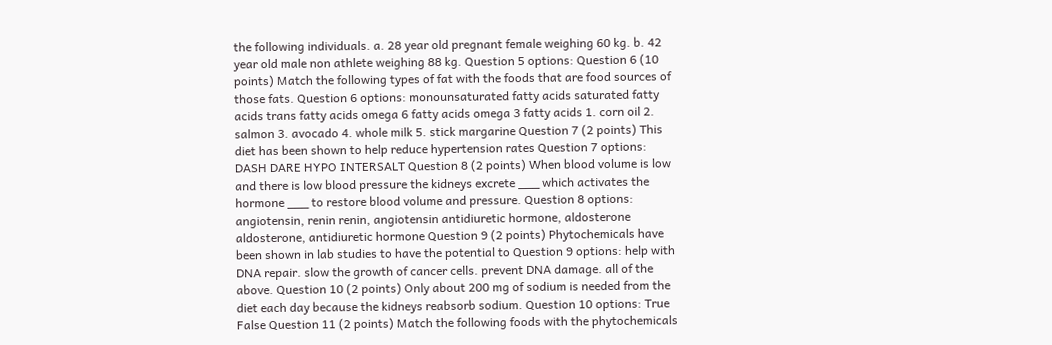the following individuals. a. 28 year old pregnant female weighing 60 kg. b. 42 year old male non athlete weighing 88 kg. Question 5 options: Question 6 (10 points) Match the following types of fat with the foods that are food sources of those fats. Question 6 options: monounsaturated fatty acids saturated fatty acids trans fatty acids omega 6 fatty acids omega 3 fatty acids 1. corn oil 2. salmon 3. avocado 4. whole milk 5. stick margarine Question 7 (2 points) This diet has been shown to help reduce hypertension rates Question 7 options: DASH DARE HYPO INTERSALT Question 8 (2 points) When blood volume is low and there is low blood pressure the kidneys excrete ___ which activates the hormone ___ to restore blood volume and pressure. Question 8 options: angiotensin, renin renin, angiotensin antidiuretic hormone, aldosterone aldosterone, antidiuretic hormone Question 9 (2 points) Phytochemicals have been shown in lab studies to have the potential to Question 9 options: help with DNA repair. slow the growth of cancer cells. prevent DNA damage. all of the above. Question 10 (2 points) Only about 200 mg of sodium is needed from the diet each day because the kidneys reabsorb sodium. Question 10 options: True False Question 11 (2 points) Match the following foods with the phytochemicals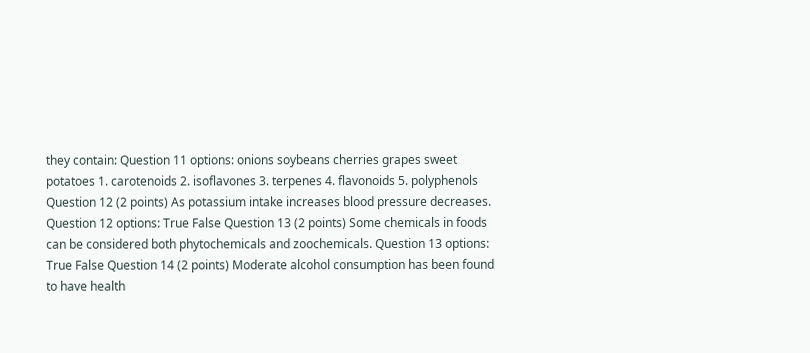they contain: Question 11 options: onions soybeans cherries grapes sweet potatoes 1. carotenoids 2. isoflavones 3. terpenes 4. flavonoids 5. polyphenols Question 12 (2 points) As potassium intake increases blood pressure decreases. Question 12 options: True False Question 13 (2 points) Some chemicals in foods can be considered both phytochemicals and zoochemicals. Question 13 options: True False Question 14 (2 points) Moderate alcohol consumption has been found to have health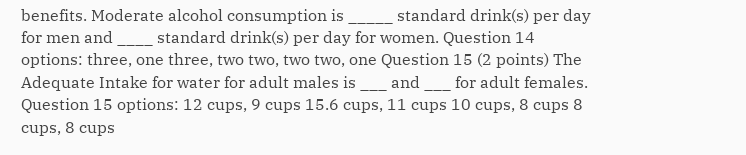benefits. Moderate alcohol consumption is _____ standard drink(s) per day for men and ____ standard drink(s) per day for women. Question 14 options: three, one three, two two, two two, one Question 15 (2 points) The Adequate Intake for water for adult males is ___ and ___ for adult females. Question 15 options: 12 cups, 9 cups 15.6 cups, 11 cups 10 cups, 8 cups 8 cups, 8 cups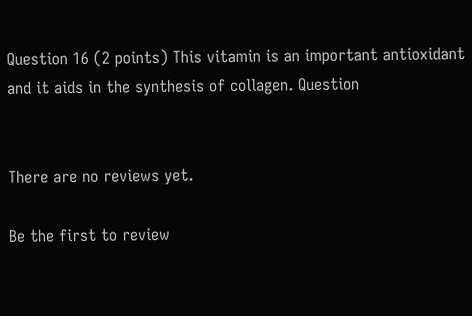Question 16 (2 points) This vitamin is an important antioxidant and it aids in the synthesis of collagen. Question


There are no reviews yet.

Be the first to review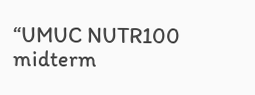“UMUC NUTR100 midterm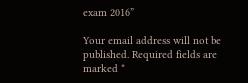exam 2016”

Your email address will not be published. Required fields are marked *